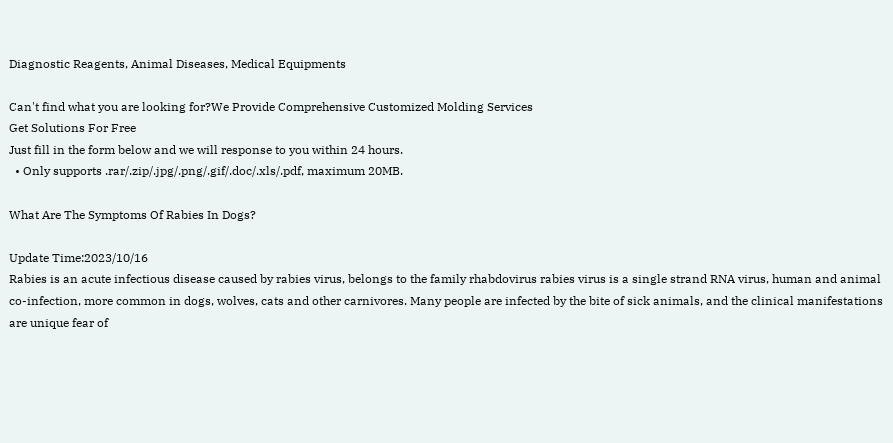Diagnostic Reagents, Animal Diseases, Medical Equipments

Can't find what you are looking for?We Provide Comprehensive Customized Molding Services
Get Solutions For Free
Just fill in the form below and we will response to you within 24 hours.
  • Only supports .rar/.zip/.jpg/.png/.gif/.doc/.xls/.pdf, maximum 20MB.

What Are The Symptoms Of Rabies In Dogs?

Update Time:2023/10/16
Rabies is an acute infectious disease caused by rabies virus, belongs to the family rhabdovirus rabies virus is a single strand RNA virus, human and animal co-infection, more common in dogs, wolves, cats and other carnivores. Many people are infected by the bite of sick animals, and the clinical manifestations are unique fear of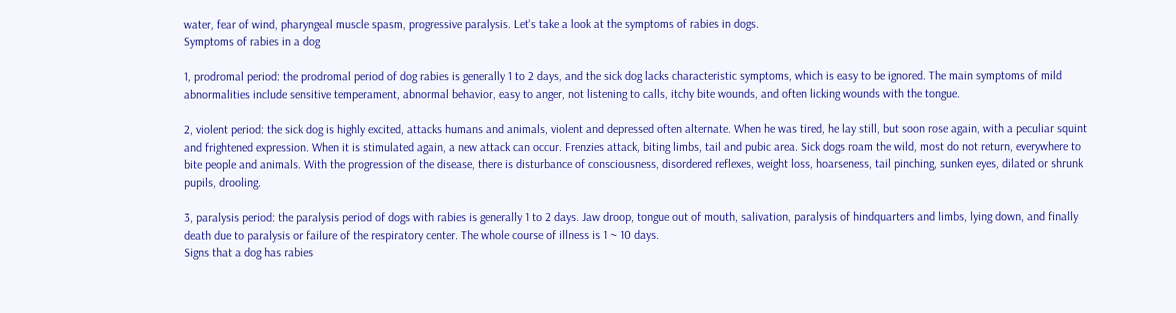water, fear of wind, pharyngeal muscle spasm, progressive paralysis. Let's take a look at the symptoms of rabies in dogs.
Symptoms of rabies in a dog

1, prodromal period: the prodromal period of dog rabies is generally 1 to 2 days, and the sick dog lacks characteristic symptoms, which is easy to be ignored. The main symptoms of mild abnormalities include sensitive temperament, abnormal behavior, easy to anger, not listening to calls, itchy bite wounds, and often licking wounds with the tongue.

2, violent period: the sick dog is highly excited, attacks humans and animals, violent and depressed often alternate. When he was tired, he lay still, but soon rose again, with a peculiar squint and frightened expression. When it is stimulated again, a new attack can occur. Frenzies attack, biting limbs, tail and pubic area. Sick dogs roam the wild, most do not return, everywhere to bite people and animals. With the progression of the disease, there is disturbance of consciousness, disordered reflexes, weight loss, hoarseness, tail pinching, sunken eyes, dilated or shrunk pupils, drooling.

3, paralysis period: the paralysis period of dogs with rabies is generally 1 to 2 days. Jaw droop, tongue out of mouth, salivation, paralysis of hindquarters and limbs, lying down, and finally death due to paralysis or failure of the respiratory center. The whole course of illness is 1 ~ 10 days.
Signs that a dog has rabies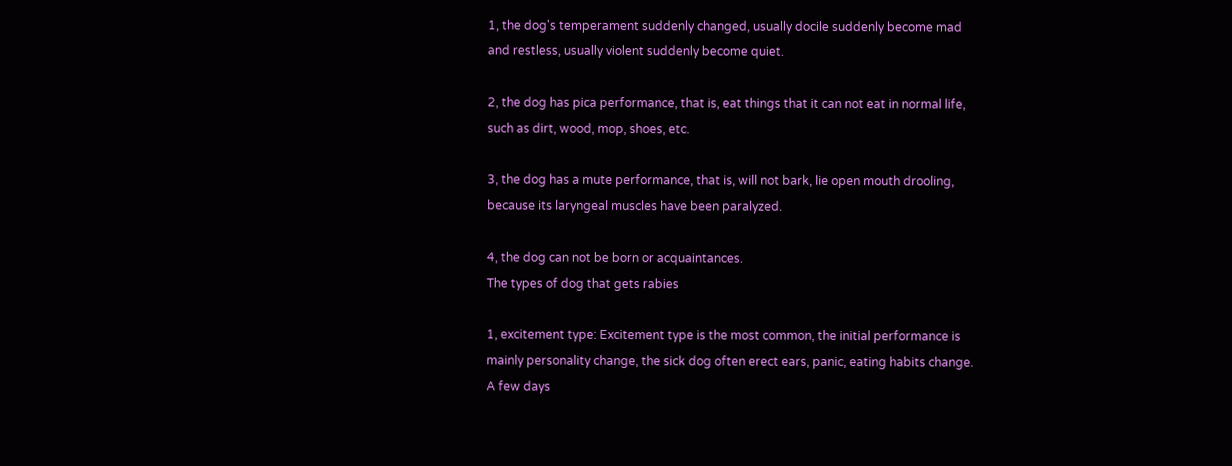1, the dog's temperament suddenly changed, usually docile suddenly become mad and restless, usually violent suddenly become quiet.

2, the dog has pica performance, that is, eat things that it can not eat in normal life, such as dirt, wood, mop, shoes, etc.

3, the dog has a mute performance, that is, will not bark, lie open mouth drooling, because its laryngeal muscles have been paralyzed.

4, the dog can not be born or acquaintances.
The types of dog that gets rabies

1, excitement type: Excitement type is the most common, the initial performance is mainly personality change, the sick dog often erect ears, panic, eating habits change. A few days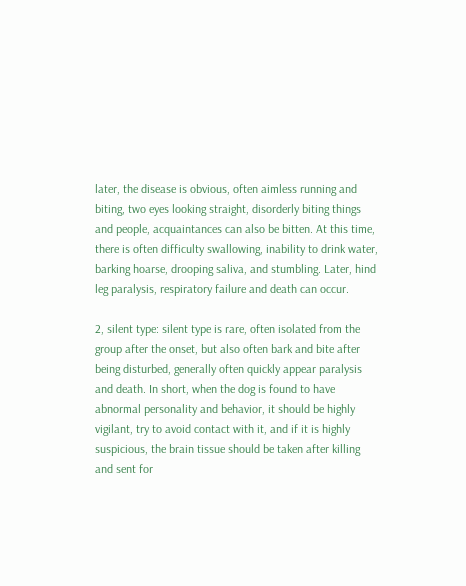later, the disease is obvious, often aimless running and biting, two eyes looking straight, disorderly biting things and people, acquaintances can also be bitten. At this time, there is often difficulty swallowing, inability to drink water, barking hoarse, drooping saliva, and stumbling. Later, hind leg paralysis, respiratory failure and death can occur.

2, silent type: silent type is rare, often isolated from the group after the onset, but also often bark and bite after being disturbed, generally often quickly appear paralysis and death. In short, when the dog is found to have abnormal personality and behavior, it should be highly vigilant, try to avoid contact with it, and if it is highly suspicious, the brain tissue should be taken after killing and sent for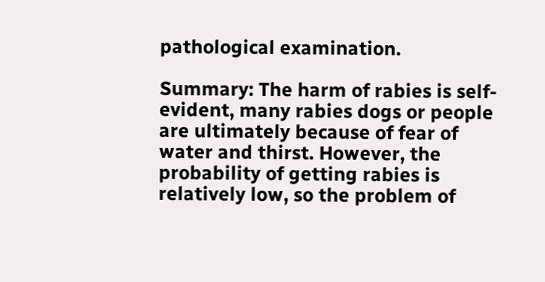pathological examination.

Summary: The harm of rabies is self-evident, many rabies dogs or people are ultimately because of fear of water and thirst. However, the probability of getting rabies is relatively low, so the problem of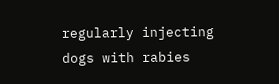regularly injecting dogs with rabies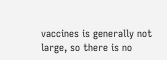vaccines is generally not large, so there is no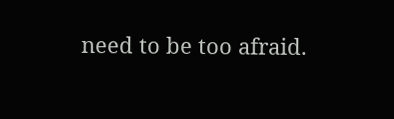need to be too afraid.